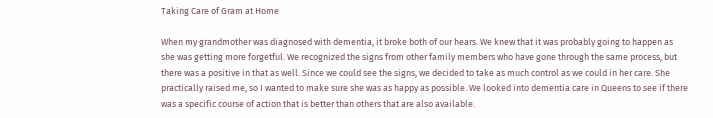Taking Care of Gram at Home

When my grandmother was diagnosed with dementia, it broke both of our hears. We knew that it was probably going to happen as she was getting more forgetful. We recognized the signs from other family members who have gone through the same process, but there was a positive in that as well. Since we could see the signs, we decided to take as much control as we could in her care. She practically raised me, so I wanted to make sure she was as happy as possible. We looked into dementia care in Queens to see if there was a specific course of action that is better than others that are also available.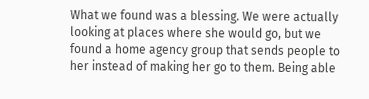What we found was a blessing. We were actually looking at places where she would go, but we found a home agency group that sends people to her instead of making her go to them. Being able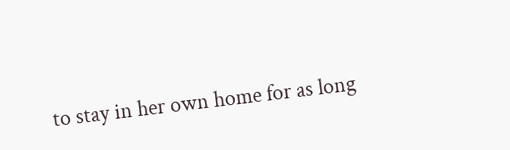to stay in her own home for as long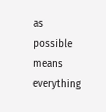as possible means everything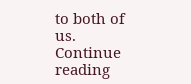to both of us. Continue reading